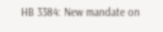HB 3384: New mandate on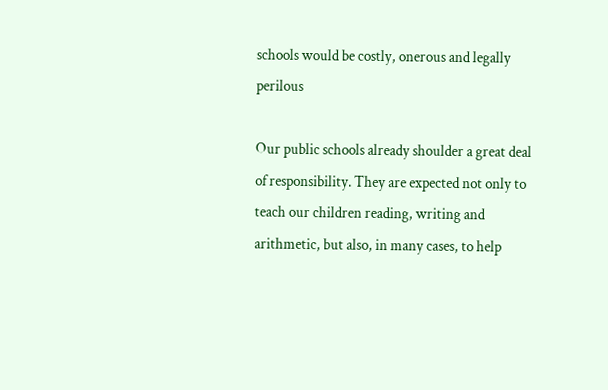schools would be costly, onerous and legally perilous

Our public schools already shoulder a great deal of responsibility. They are expected not only to teach our children reading, writing and arithmetic, but also, in many cases, to help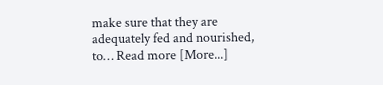make sure that they are adequately fed and nourished, to… Read more [More...]